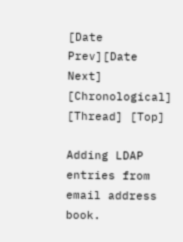[Date Prev][Date Next] [Chronological] [Thread] [Top]

Adding LDAP entries from email address book.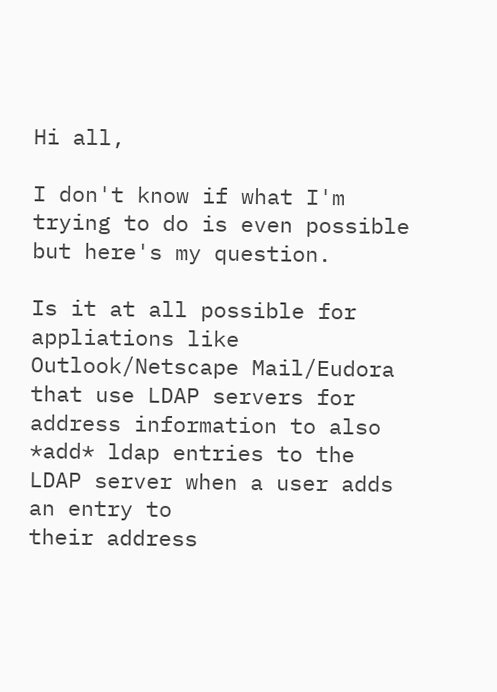Hi all,

I don't know if what I'm trying to do is even possible but here's my question.

Is it at all possible for appliations like Outlook/Netscape Mail/Eudora that use LDAP servers for
address information to also *add* ldap entries to the LDAP server when a user adds an entry to
their address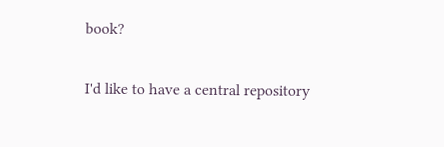book?

I'd like to have a central repository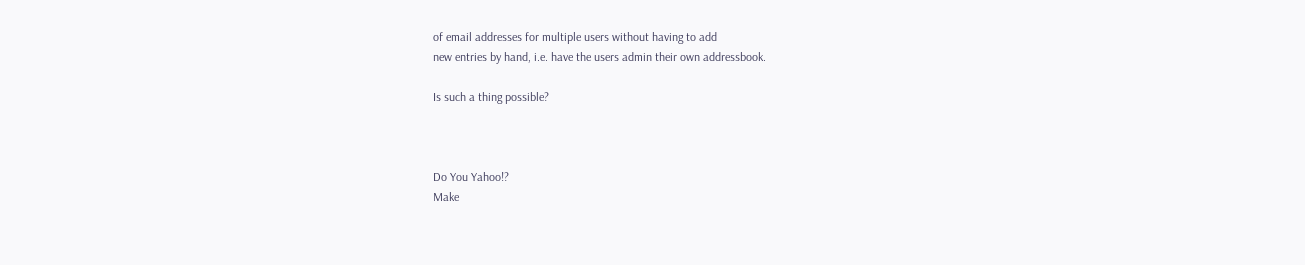of email addresses for multiple users without having to add
new entries by hand, i.e. have the users admin their own addressbook.

Is such a thing possible?



Do You Yahoo!?
Make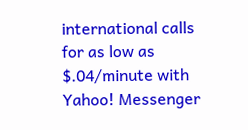international calls for as low as $.04/minute with Yahoo! Messenger